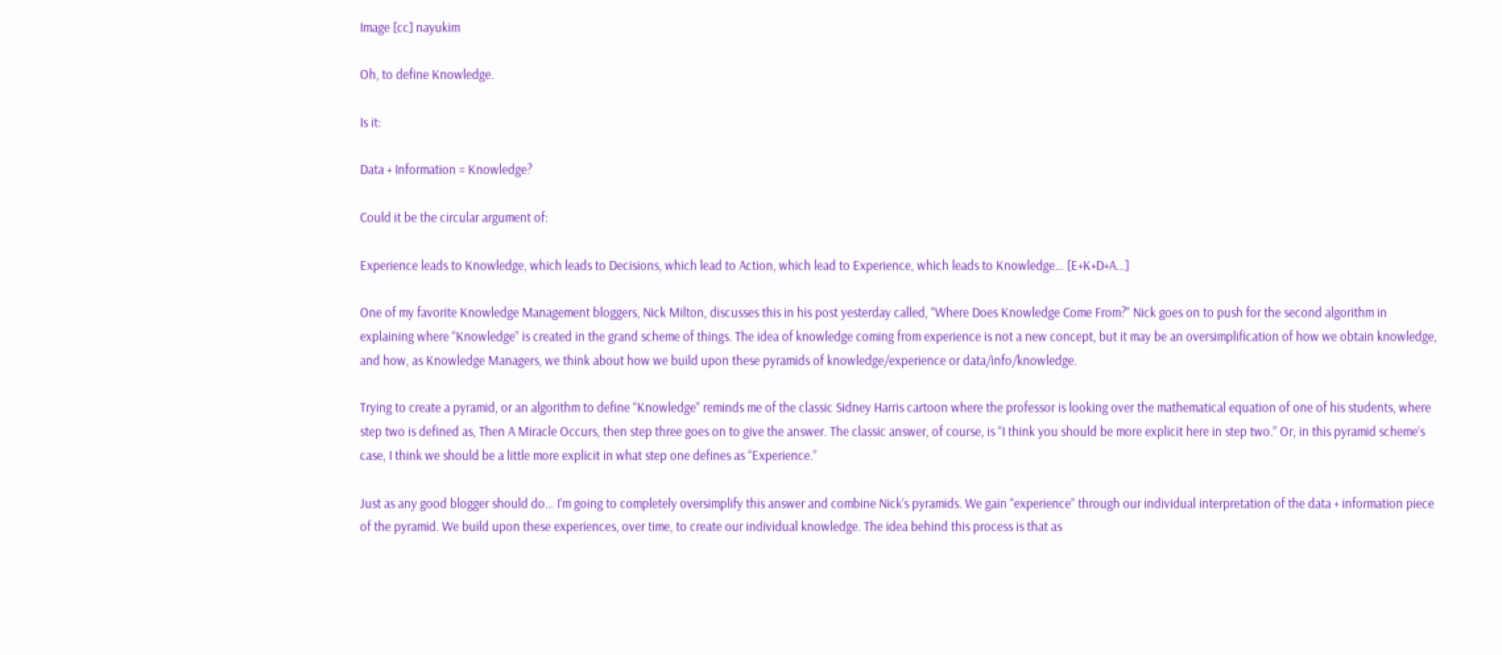Image [cc] nayukim

Oh, to define Knowledge.

Is it:

Data + Information = Knowledge?

Could it be the circular argument of:

Experience leads to Knowledge, which leads to Decisions, which lead to Action, which lead to Experience, which leads to Knowledge… [E+K+D+A…]

One of my favorite Knowledge Management bloggers, Nick Milton, discusses this in his post yesterday called, “Where Does Knowledge Come From?” Nick goes on to push for the second algorithm in explaining where “Knowledge” is created in the grand scheme of things. The idea of knowledge coming from experience is not a new concept, but it may be an oversimplification of how we obtain knowledge, and how, as Knowledge Managers, we think about how we build upon these pyramids of knowledge/experience or data/info/knowledge.

Trying to create a pyramid, or an algorithm to define “Knowledge” reminds me of the classic Sidney Harris cartoon where the professor is looking over the mathematical equation of one of his students, where step two is defined as, Then A Miracle Occurs, then step three goes on to give the answer. The classic answer, of course, is “I think you should be more explicit here in step two.” Or, in this pyramid scheme’s case, I think we should be a little more explicit in what step one defines as “Experience.”

Just as any good blogger should do… I’m going to completely oversimplify this answer and combine Nick’s pyramids. We gain “experience” through our individual interpretation of the data + information piece of the pyramid. We build upon these experiences, over time, to create our individual knowledge. The idea behind this process is that as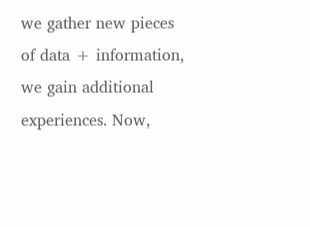we gather new pieces of data + information, we gain additional experiences. Now,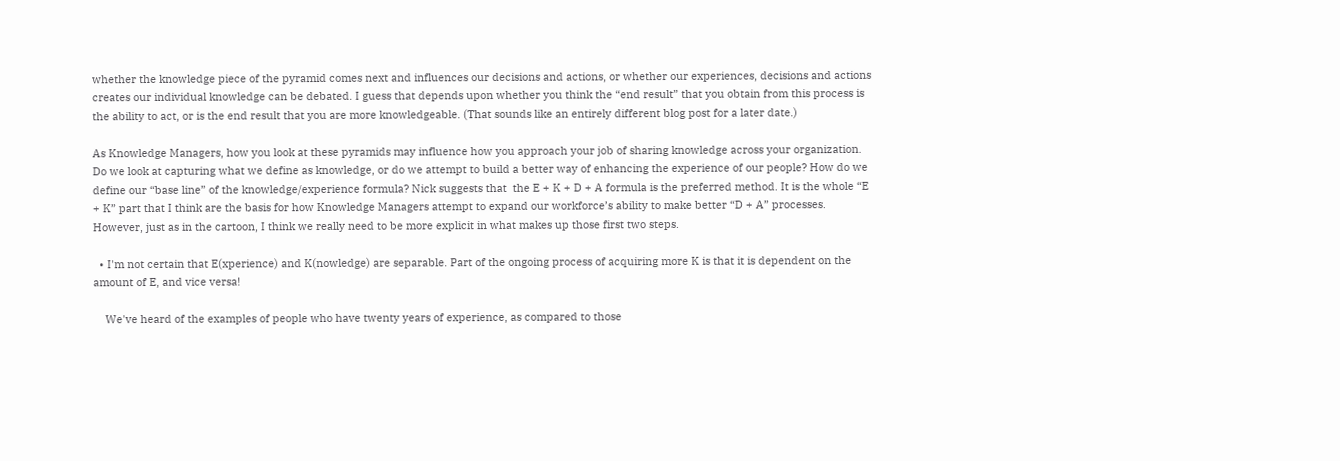whether the knowledge piece of the pyramid comes next and influences our decisions and actions, or whether our experiences, decisions and actions creates our individual knowledge can be debated. I guess that depends upon whether you think the “end result” that you obtain from this process is the ability to act, or is the end result that you are more knowledgeable. (That sounds like an entirely different blog post for a later date.)

As Knowledge Managers, how you look at these pyramids may influence how you approach your job of sharing knowledge across your organization. Do we look at capturing what we define as knowledge, or do we attempt to build a better way of enhancing the experience of our people? How do we define our “base line” of the knowledge/experience formula? Nick suggests that  the E + K + D + A formula is the preferred method. It is the whole “E + K” part that I think are the basis for how Knowledge Managers attempt to expand our workforce’s ability to make better “D + A” processes. However, just as in the cartoon, I think we really need to be more explicit in what makes up those first two steps.

  • I'm not certain that E(xperience) and K(nowledge) are separable. Part of the ongoing process of acquiring more K is that it is dependent on the amount of E, and vice versa!

    We've heard of the examples of people who have twenty years of experience, as compared to those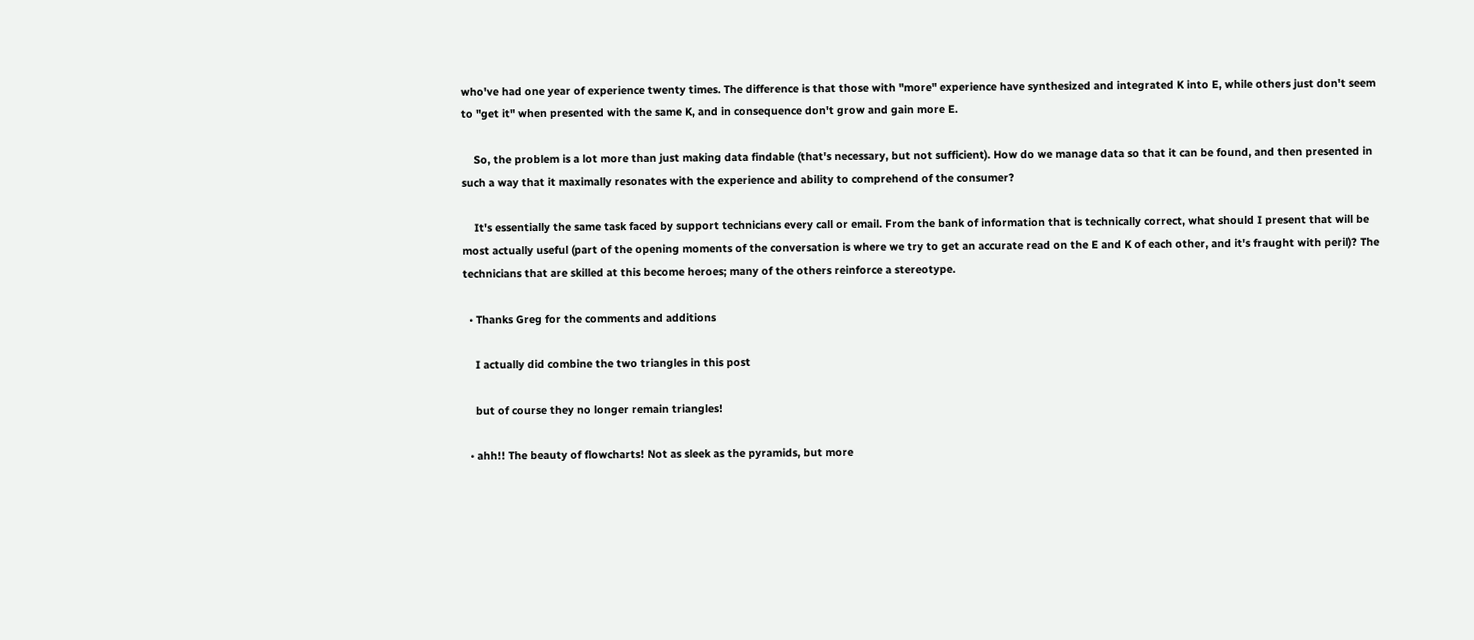who've had one year of experience twenty times. The difference is that those with "more" experience have synthesized and integrated K into E, while others just don't seem to "get it" when presented with the same K, and in consequence don't grow and gain more E.

    So, the problem is a lot more than just making data findable (that's necessary, but not sufficient). How do we manage data so that it can be found, and then presented in such a way that it maximally resonates with the experience and ability to comprehend of the consumer?

    It's essentially the same task faced by support technicians every call or email. From the bank of information that is technically correct, what should I present that will be most actually useful (part of the opening moments of the conversation is where we try to get an accurate read on the E and K of each other, and it's fraught with peril)? The technicians that are skilled at this become heroes; many of the others reinforce a stereotype.

  • Thanks Greg for the comments and additions

    I actually did combine the two triangles in this post

    but of course they no longer remain triangles!

  • ahh!! The beauty of flowcharts! Not as sleek as the pyramids, but more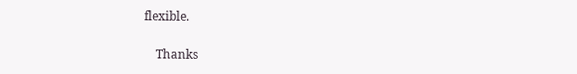flexible.

    Thanks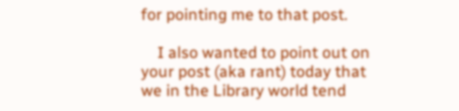for pointing me to that post.

    I also wanted to point out on your post (aka rant) today that we in the Library world tend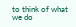to think of what we do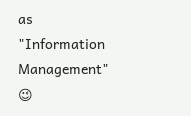as "Information Management" 😉